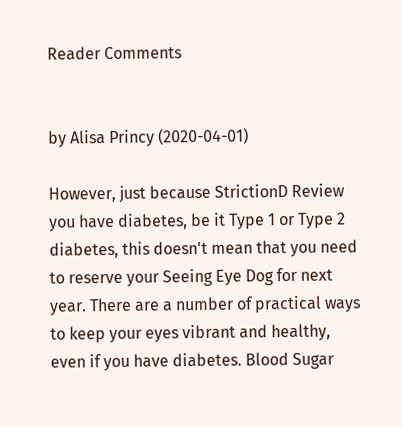Reader Comments


by Alisa Princy (2020-04-01)

However, just because StrictionD Review you have diabetes, be it Type 1 or Type 2 diabetes, this doesn't mean that you need to reserve your Seeing Eye Dog for next year. There are a number of practical ways to keep your eyes vibrant and healthy, even if you have diabetes. Blood Sugar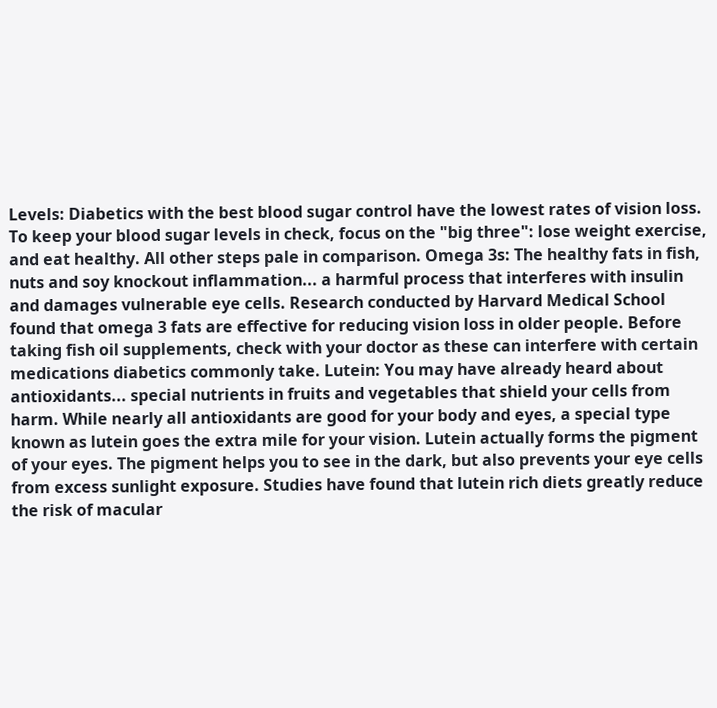Levels: Diabetics with the best blood sugar control have the lowest rates of vision loss. To keep your blood sugar levels in check, focus on the "big three": lose weight exercise, and eat healthy. All other steps pale in comparison. Omega 3s: The healthy fats in fish, nuts and soy knockout inflammation... a harmful process that interferes with insulin and damages vulnerable eye cells. Research conducted by Harvard Medical School found that omega 3 fats are effective for reducing vision loss in older people. Before taking fish oil supplements, check with your doctor as these can interfere with certain medications diabetics commonly take. Lutein: You may have already heard about antioxidants... special nutrients in fruits and vegetables that shield your cells from harm. While nearly all antioxidants are good for your body and eyes, a special type known as lutein goes the extra mile for your vision. Lutein actually forms the pigment of your eyes. The pigment helps you to see in the dark, but also prevents your eye cells from excess sunlight exposure. Studies have found that lutein rich diets greatly reduce the risk of macular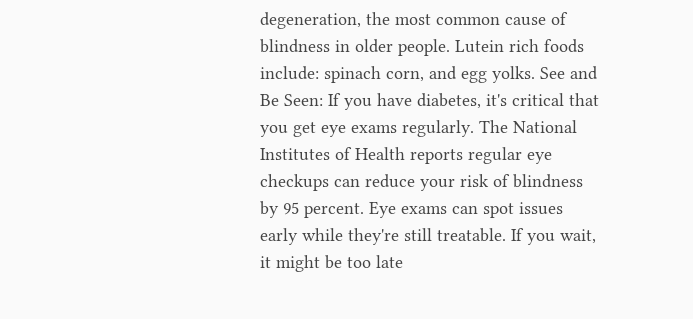degeneration, the most common cause of blindness in older people. Lutein rich foods include: spinach corn, and egg yolks. See and Be Seen: If you have diabetes, it's critical that you get eye exams regularly. The National Institutes of Health reports regular eye checkups can reduce your risk of blindness by 95 percent. Eye exams can spot issues early while they're still treatable. If you wait, it might be too late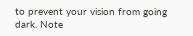to prevent your vision from going dark. Note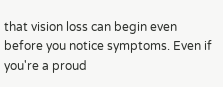that vision loss can begin even before you notice symptoms. Even if you're a proud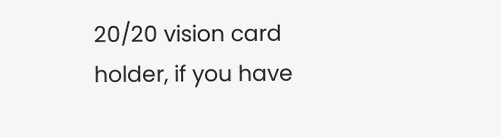20/20 vision card holder, if you have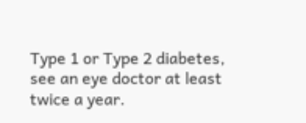Type 1 or Type 2 diabetes, see an eye doctor at least twice a year.